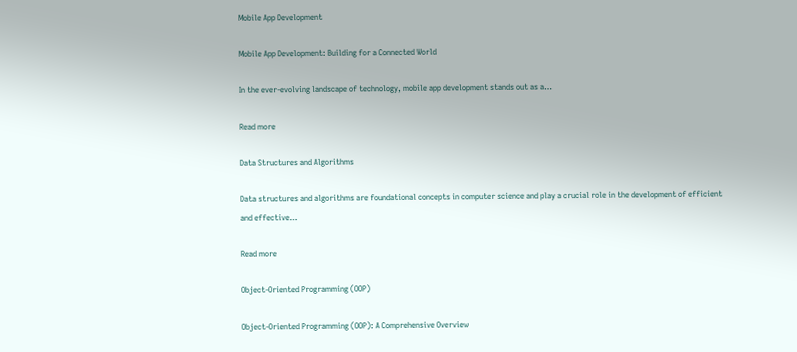Mobile App Development

Mobile App Development: Building for a Connected World

In the ever-evolving landscape of technology, mobile app development stands out as a…

Read more

Data Structures and Algorithms

Data structures and algorithms are foundational concepts in computer science and play a crucial role in the development of efficient and effective…

Read more

Object-Oriented Programming (OOP)

Object-Oriented Programming (OOP): A Comprehensive Overview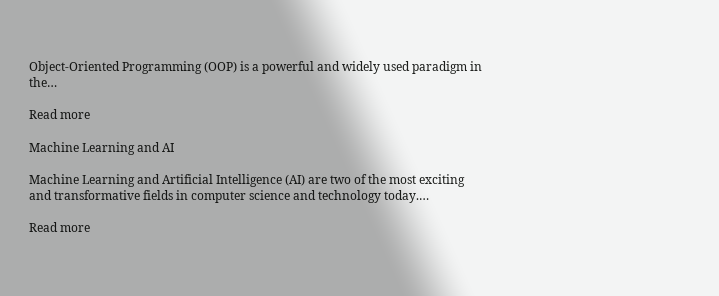Object-Oriented Programming (OOP) is a powerful and widely used paradigm in the…

Read more

Machine Learning and AI

Machine Learning and Artificial Intelligence (AI) are two of the most exciting and transformative fields in computer science and technology today.…

Read more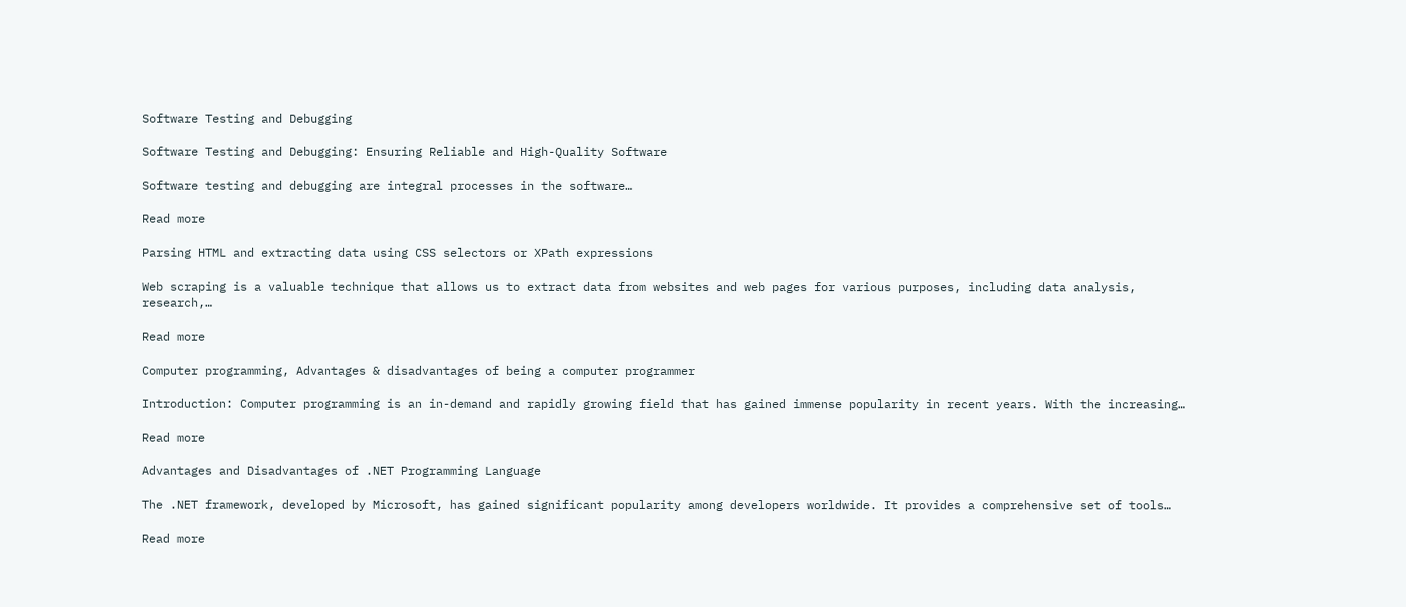Software Testing and Debugging

Software Testing and Debugging: Ensuring Reliable and High-Quality Software

Software testing and debugging are integral processes in the software…

Read more

Parsing HTML and extracting data using CSS selectors or XPath expressions

Web scraping is a valuable technique that allows us to extract data from websites and web pages for various purposes, including data analysis, research,…

Read more

Computer programming, Advantages & disadvantages of being a computer programmer

Introduction: Computer programming is an in-demand and rapidly growing field that has gained immense popularity in recent years. With the increasing…

Read more

Advantages and Disadvantages of .NET Programming Language

The .NET framework, developed by Microsoft, has gained significant popularity among developers worldwide. It provides a comprehensive set of tools…

Read more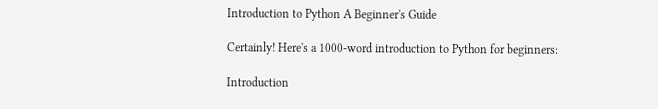Introduction to Python A Beginner's Guide

Certainly! Here's a 1000-word introduction to Python for beginners:

Introduction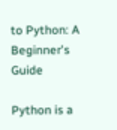to Python: A Beginner's Guide

Python is a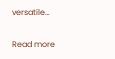versatile…

Read more